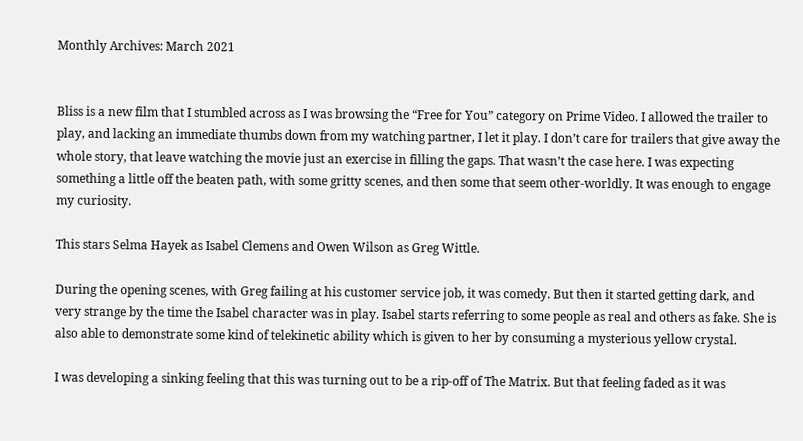Monthly Archives: March 2021


Bliss is a new film that I stumbled across as I was browsing the “Free for You” category on Prime Video. I allowed the trailer to play, and lacking an immediate thumbs down from my watching partner, I let it play. I don’t care for trailers that give away the whole story, that leave watching the movie just an exercise in filling the gaps. That wasn’t the case here. I was expecting something a little off the beaten path, with some gritty scenes, and then some that seem other-worldly. It was enough to engage my curiosity.

This stars Selma Hayek as Isabel Clemens and Owen Wilson as Greg Wittle.

During the opening scenes, with Greg failing at his customer service job, it was comedy. But then it started getting dark, and very strange by the time the Isabel character was in play. Isabel starts referring to some people as real and others as fake. She is also able to demonstrate some kind of telekinetic ability which is given to her by consuming a mysterious yellow crystal.

I was developing a sinking feeling that this was turning out to be a rip-off of The Matrix. But that feeling faded as it was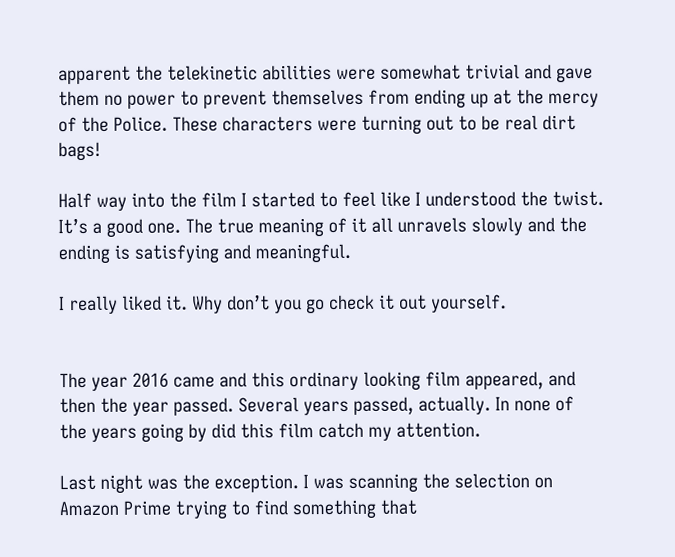apparent the telekinetic abilities were somewhat trivial and gave them no power to prevent themselves from ending up at the mercy of the Police. These characters were turning out to be real dirt bags!

Half way into the film I started to feel like I understood the twist. It’s a good one. The true meaning of it all unravels slowly and the ending is satisfying and meaningful.

I really liked it. Why don’t you go check it out yourself.


The year 2016 came and this ordinary looking film appeared, and then the year passed. Several years passed, actually. In none of the years going by did this film catch my attention.

Last night was the exception. I was scanning the selection on Amazon Prime trying to find something that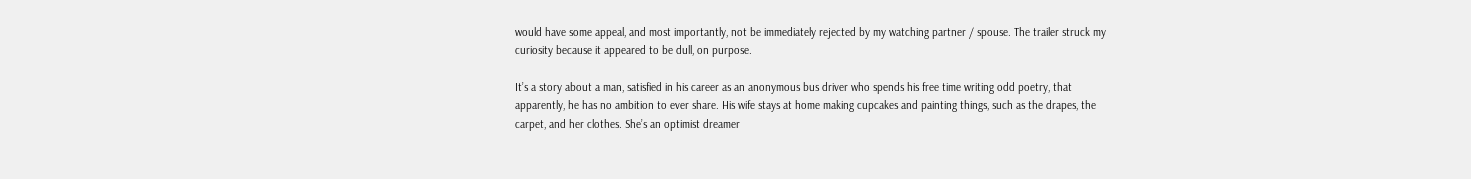would have some appeal, and most importantly, not be immediately rejected by my watching partner / spouse. The trailer struck my curiosity because it appeared to be dull, on purpose.

It’s a story about a man, satisfied in his career as an anonymous bus driver who spends his free time writing odd poetry, that apparently, he has no ambition to ever share. His wife stays at home making cupcakes and painting things, such as the drapes, the carpet, and her clothes. She’s an optimist dreamer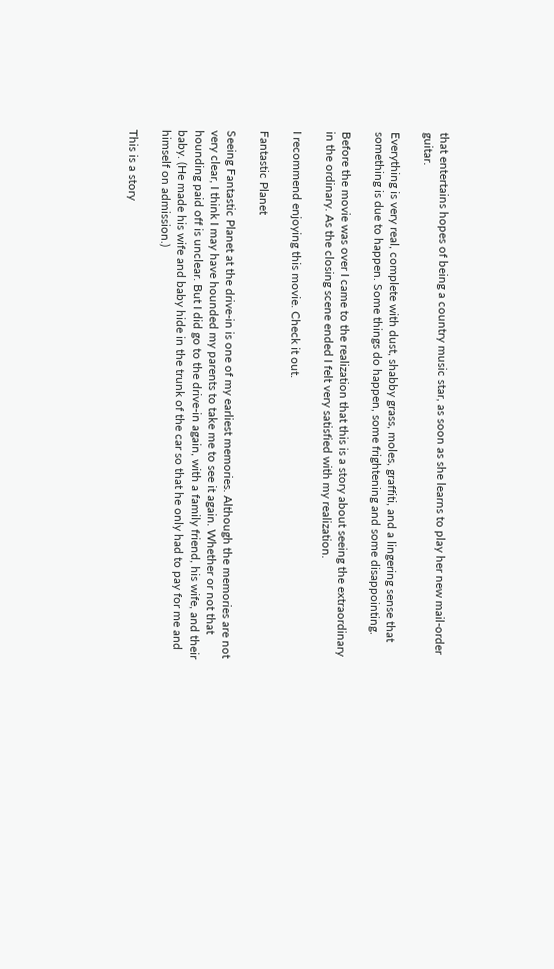that entertains hopes of being a country music star, as soon as she learns to play her new mail-order guitar.

Everything is very real, complete with dust, shabby grass, moles, graffiti, and a lingering sense that something is due to happen. Some things do happen, some frightening and some disappointing.

Before the movie was over I came to the realization that this is a story about seeing the extraordinary in the ordinary. As the closing scene ended I felt very satisfied with my realization.

I recommend enjoying this movie. Check it out.

Fantastic Planet

Seeing Fantastic Planet at the drive-in is one of my earliest memories. Although the memories are not very clear, I think I may have hounded my parents to take me to see it again. Whether or not that hounding paid off is unclear. But I did go to the drive-in again, with a family friend, his wife, and their baby. (He made his wife and baby hide in the trunk of the car so that he only had to pay for me and himself on admission.)

This is a story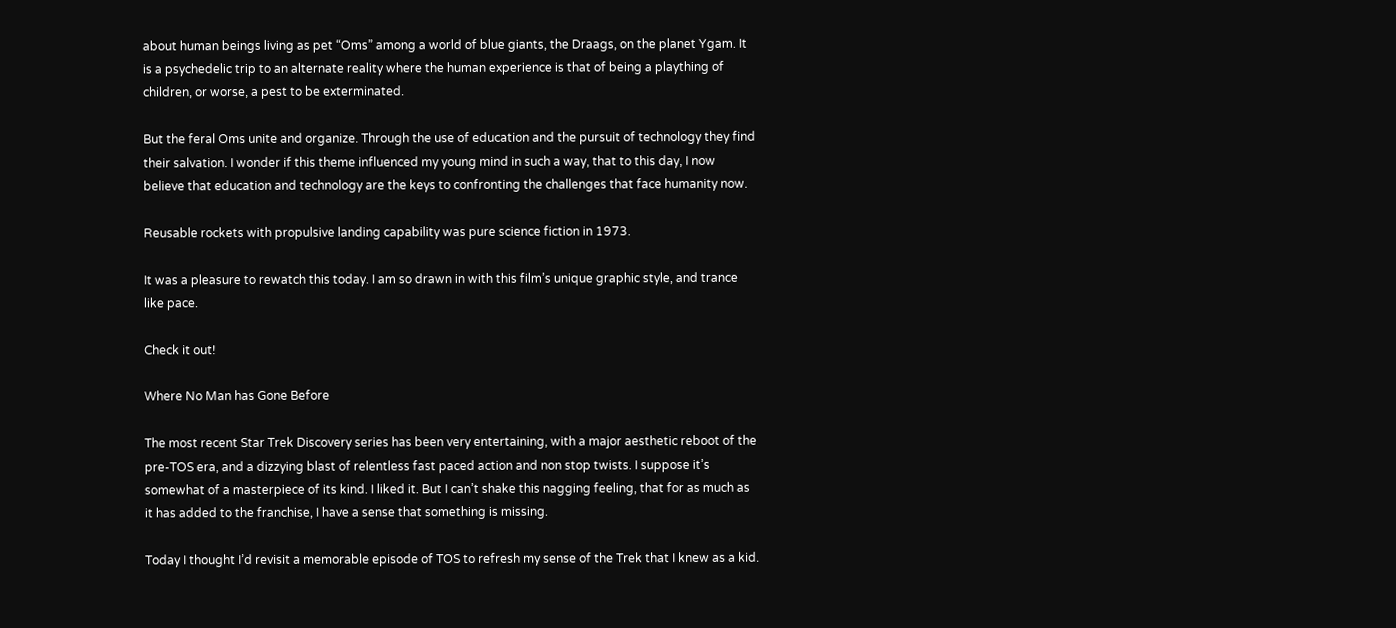about human beings living as pet “Oms” among a world of blue giants, the Draags, on the planet Ygam. It is a psychedelic trip to an alternate reality where the human experience is that of being a plaything of children, or worse, a pest to be exterminated.

But the feral Oms unite and organize. Through the use of education and the pursuit of technology they find their salvation. I wonder if this theme influenced my young mind in such a way, that to this day, I now believe that education and technology are the keys to confronting the challenges that face humanity now.

Reusable rockets with propulsive landing capability was pure science fiction in 1973.

It was a pleasure to rewatch this today. I am so drawn in with this film’s unique graphic style, and trance like pace.

Check it out!

Where No Man has Gone Before

The most recent Star Trek Discovery series has been very entertaining, with a major aesthetic reboot of the pre-TOS era, and a dizzying blast of relentless fast paced action and non stop twists. I suppose it’s somewhat of a masterpiece of its kind. I liked it. But I can’t shake this nagging feeling, that for as much as it has added to the franchise, I have a sense that something is missing.

Today I thought I’d revisit a memorable episode of TOS to refresh my sense of the Trek that I knew as a kid.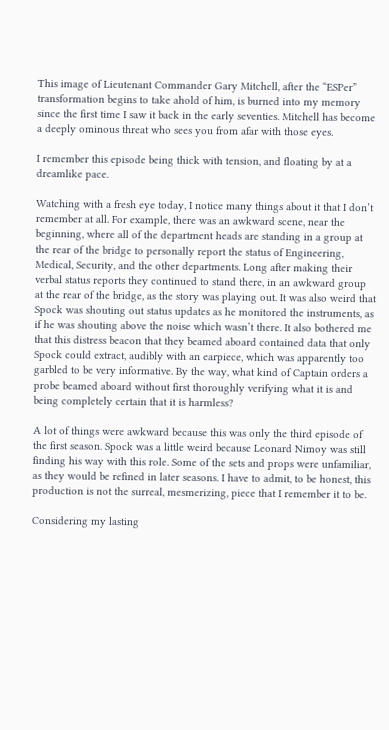This image of Lieutenant Commander Gary Mitchell, after the “ESPer” transformation begins to take ahold of him, is burned into my memory since the first time I saw it back in the early seventies. Mitchell has become a deeply ominous threat who sees you from afar with those eyes.

I remember this episode being thick with tension, and floating by at a dreamlike pace.

Watching with a fresh eye today, I notice many things about it that I don’t remember at all. For example, there was an awkward scene, near the beginning, where all of the department heads are standing in a group at the rear of the bridge to personally report the status of Engineering, Medical, Security, and the other departments. Long after making their verbal status reports they continued to stand there, in an awkward group at the rear of the bridge, as the story was playing out. It was also weird that Spock was shouting out status updates as he monitored the instruments, as if he was shouting above the noise which wasn’t there. It also bothered me that this distress beacon that they beamed aboard contained data that only Spock could extract, audibly with an earpiece, which was apparently too garbled to be very informative. By the way, what kind of Captain orders a probe beamed aboard without first thoroughly verifying what it is and being completely certain that it is harmless?

A lot of things were awkward because this was only the third episode of the first season. Spock was a little weird because Leonard Nimoy was still finding his way with this role. Some of the sets and props were unfamiliar, as they would be refined in later seasons. I have to admit, to be honest, this production is not the surreal, mesmerizing, piece that I remember it to be.

Considering my lasting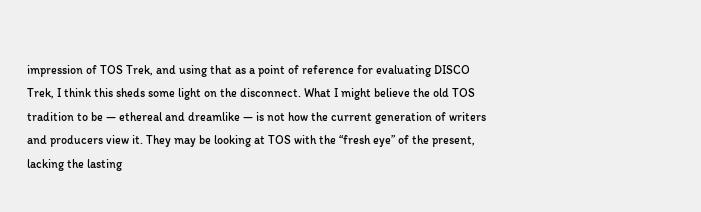impression of TOS Trek, and using that as a point of reference for evaluating DISCO Trek, I think this sheds some light on the disconnect. What I might believe the old TOS tradition to be — ethereal and dreamlike — is not how the current generation of writers and producers view it. They may be looking at TOS with the “fresh eye” of the present, lacking the lasting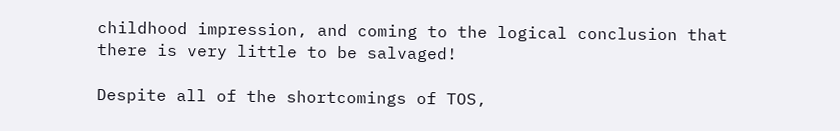childhood impression, and coming to the logical conclusion that there is very little to be salvaged!

Despite all of the shortcomings of TOS,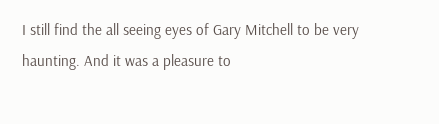I still find the all seeing eyes of Gary Mitchell to be very haunting. And it was a pleasure to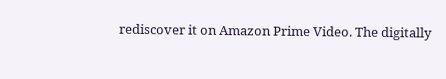rediscover it on Amazon Prime Video. The digitally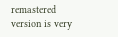remastered version is very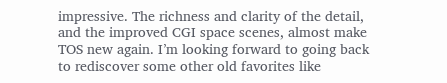impressive. The richness and clarity of the detail, and the improved CGI space scenes, almost make TOS new again. I’m looking forward to going back to rediscover some other old favorites like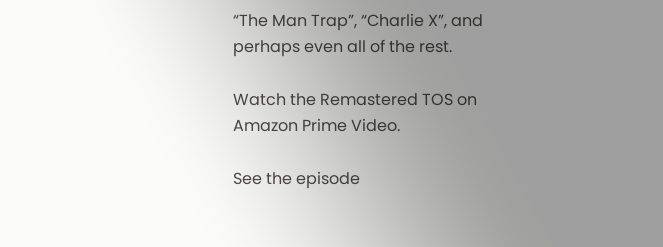“The Man Trap”, “Charlie X”, and perhaps even all of the rest.

Watch the Remastered TOS on Amazon Prime Video.

See the episode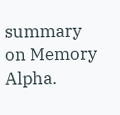summary on Memory Alpha.